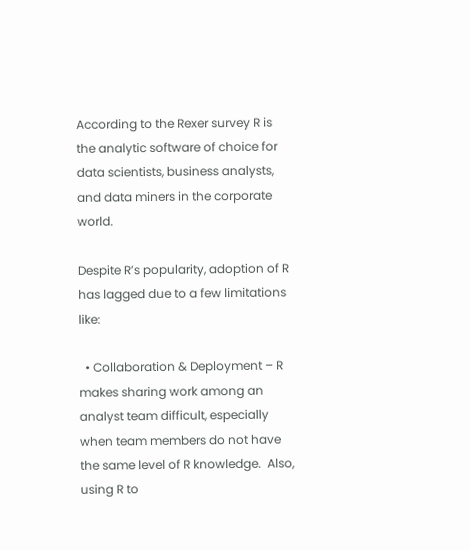According to the Rexer survey R is the analytic software of choice for data scientists, business analysts, and data miners in the corporate world.

Despite R’s popularity, adoption of R has lagged due to a few limitations like:

  • Collaboration & Deployment – R makes sharing work among an analyst team difficult, especially when team members do not have the same level of R knowledge.  Also, using R to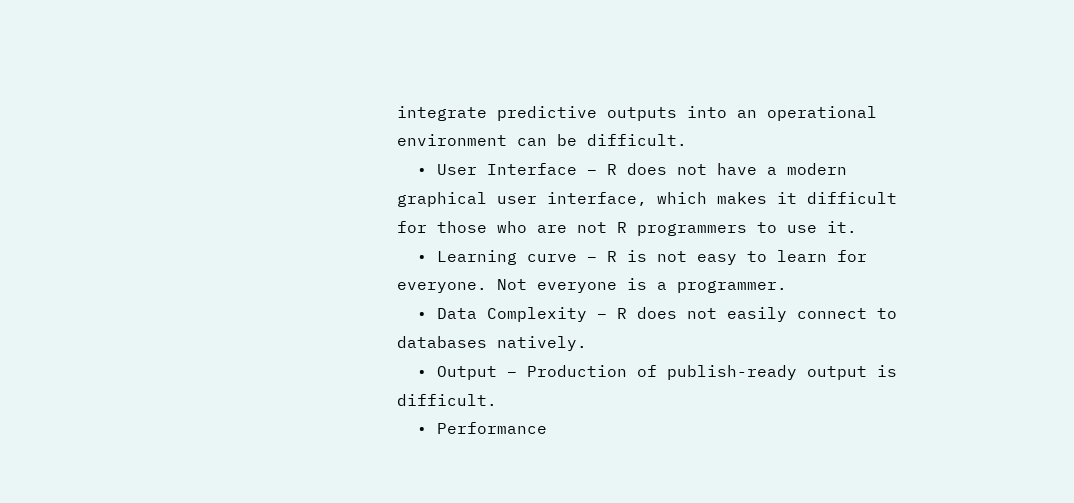integrate predictive outputs into an operational environment can be difficult.
  • User Interface – R does not have a modern graphical user interface, which makes it difficult for those who are not R programmers to use it.
  • Learning curve – R is not easy to learn for everyone. Not everyone is a programmer.
  • Data Complexity – R does not easily connect to databases natively.
  • Output – Production of publish-ready output is difficult.
  • Performance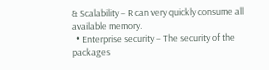& Scalability – R can very quickly consume all available memory.
  • Enterprise security – The security of the packages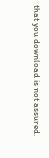that you download is not assured.